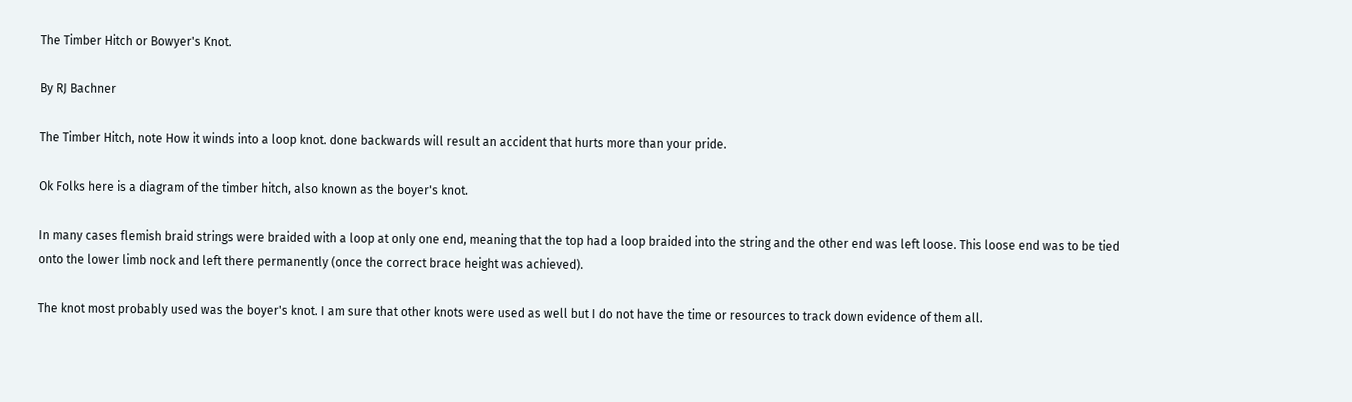The Timber Hitch or Bowyer's Knot.

By RJ Bachner

The Timber Hitch, note How it winds into a loop knot. done backwards will result an accident that hurts more than your pride.

Ok Folks here is a diagram of the timber hitch, also known as the boyer's knot.

In many cases flemish braid strings were braided with a loop at only one end, meaning that the top had a loop braided into the string and the other end was left loose. This loose end was to be tied onto the lower limb nock and left there permanently (once the correct brace height was achieved).

The knot most probably used was the boyer's knot. I am sure that other knots were used as well but I do not have the time or resources to track down evidence of them all.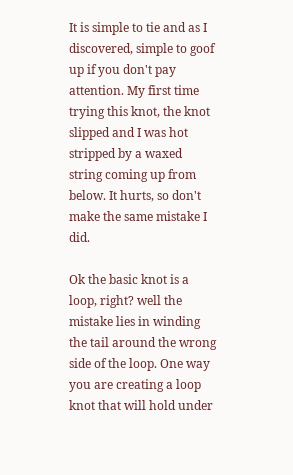It is simple to tie and as I discovered, simple to goof up if you don't pay attention. My first time trying this knot, the knot slipped and I was hot stripped by a waxed string coming up from below. It hurts, so don't make the same mistake I did.

Ok the basic knot is a loop, right? well the mistake lies in winding the tail around the wrong side of the loop. One way you are creating a loop knot that will hold under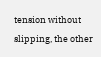tension without slipping, the other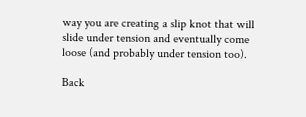way you are creating a slip knot that will slide under tension and eventually come loose (and probably under tension too).

Back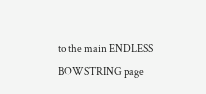to the main ENDLESS BOWSTRING page